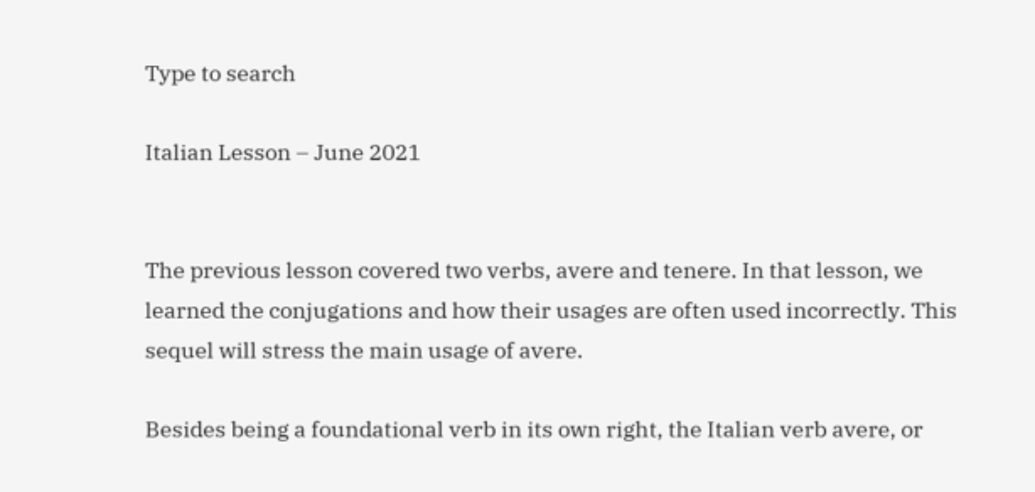Type to search

Italian Lesson – June 2021


The previous lesson covered two verbs, avere and tenere. In that lesson, we learned the conjugations and how their usages are often used incorrectly. This sequel will stress the main usage of avere.

Besides being a foundational verb in its own right, the Italian verb avere, or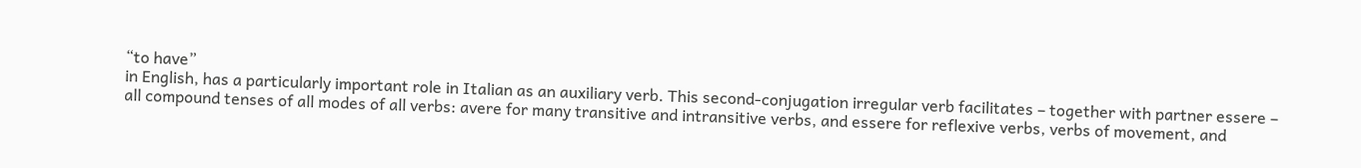“to have”
in English, has a particularly important role in Italian as an auxiliary verb. This second-conjugation irregular verb facilitates – together with partner essere – all compound tenses of all modes of all verbs: avere for many transitive and intransitive verbs, and essere for reflexive verbs, verbs of movement, and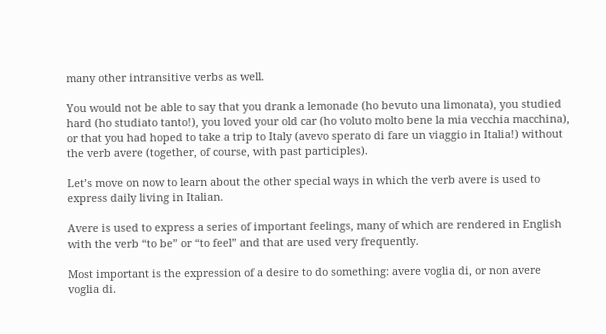many other intransitive verbs as well.

You would not be able to say that you drank a lemonade (ho bevuto una limonata), you studied hard (ho studiato tanto!), you loved your old car (ho voluto molto bene la mia vecchia macchina), or that you had hoped to take a trip to Italy (avevo sperato di fare un viaggio in Italia!) without the verb avere (together, of course, with past participles).

Let’s move on now to learn about the other special ways in which the verb avere is used to express daily living in Italian.

Avere is used to express a series of important feelings, many of which are rendered in English with the verb “to be” or “to feel” and that are used very frequently.

Most important is the expression of a desire to do something: avere voglia di, or non avere voglia di.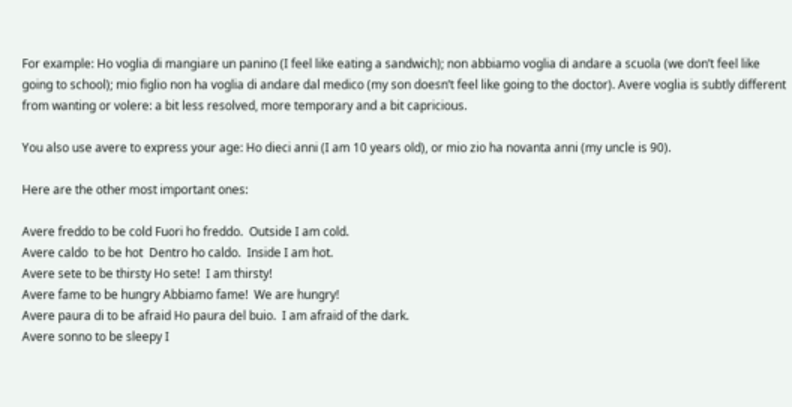For example: Ho voglia di mangiare un panino (I feel like eating a sandwich); non abbiamo voglia di andare a scuola (we don’t feel like going to school); mio figlio non ha voglia di andare dal medico (my son doesn’t feel like going to the doctor). Avere voglia is subtly different from wanting or volere: a bit less resolved, more temporary and a bit capricious.

You also use avere to express your age: Ho dieci anni (I am 10 years old), or mio zio ha novanta anni (my uncle is 90).

Here are the other most important ones:

Avere freddo to be cold Fuori ho freddo.  Outside I am cold.
Avere caldo  to be hot  Dentro ho caldo.  Inside I am hot.
Avere sete to be thirsty Ho sete!  I am thirsty!
Avere fame to be hungry Abbiamo fame!  We are hungry!
Avere paura di to be afraid Ho paura del buio.  I am afraid of the dark.
Avere sonno to be sleepy I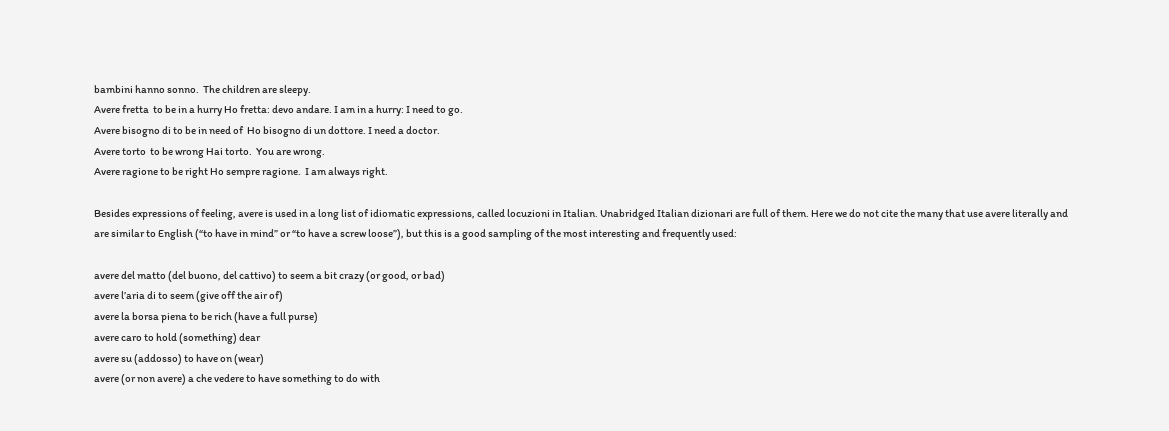bambini hanno sonno.  The children are sleepy.
Avere fretta  to be in a hurry Ho fretta: devo andare. I am in a hurry: I need to go.
Avere bisogno di to be in need of  Ho bisogno di un dottore. I need a doctor.
Avere torto  to be wrong Hai torto.  You are wrong.
Avere ragione to be right Ho sempre ragione.  I am always right.

Besides expressions of feeling, avere is used in a long list of idiomatic expressions, called locuzioni in Italian. Unabridged Italian dizionari are full of them. Here we do not cite the many that use avere literally and are similar to English (“to have in mind” or “to have a screw loose”), but this is a good sampling of the most interesting and frequently used:

avere del matto (del buono, del cattivo) to seem a bit crazy (or good, or bad)
avere l’aria di to seem (give off the air of)
avere la borsa piena to be rich (have a full purse)
avere caro to hold (something) dear
avere su (addosso) to have on (wear)
avere (or non avere) a che vedere to have something to do with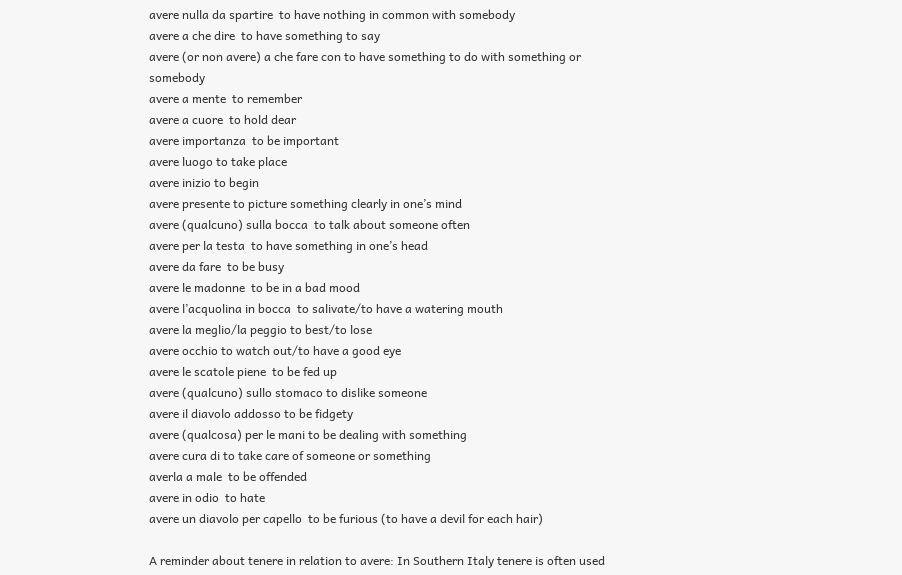avere nulla da spartire  to have nothing in common with somebody
avere a che dire  to have something to say
avere (or non avere) a che fare con to have something to do with something or somebody
avere a mente  to remember
avere a cuore  to hold dear
avere importanza  to be important
avere luogo to take place
avere inizio to begin
avere presente to picture something clearly in one’s mind
avere (qualcuno) sulla bocca  to talk about someone often
avere per la testa  to have something in one’s head
avere da fare  to be busy
avere le madonne  to be in a bad mood
avere l’acquolina in bocca  to salivate/to have a watering mouth
avere la meglio/la peggio to best/to lose
avere occhio to watch out/to have a good eye
avere le scatole piene  to be fed up
avere (qualcuno) sullo stomaco to dislike someone
avere il diavolo addosso to be fidgety
avere (qualcosa) per le mani to be dealing with something
avere cura di to take care of someone or something
averla a male  to be offended
avere in odio  to hate
avere un diavolo per capello  to be furious (to have a devil for each hair)

A reminder about tenere in relation to avere: In Southern Italy tenere is often used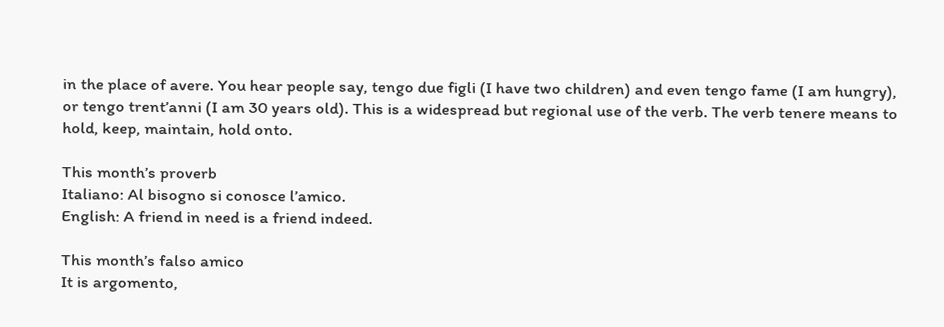in the place of avere. You hear people say, tengo due figli (I have two children) and even tengo fame (I am hungry), or tengo trent’anni (I am 30 years old). This is a widespread but regional use of the verb. The verb tenere means to hold, keep, maintain, hold onto.

This month’s proverb
Italiano: Al bisogno si conosce l’amico.
English: A friend in need is a friend indeed.

This month’s falso amico
It is argomento,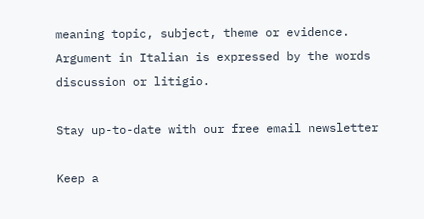meaning topic, subject, theme or evidence. Argument in Italian is expressed by the words discussion or litigio.

Stay up-to-date with our free email newsletter

Keep a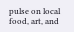pulse on local food, art, and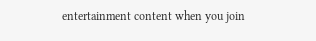entertainment content when you join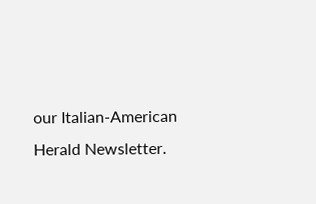our Italian-American Herald Newsletter.